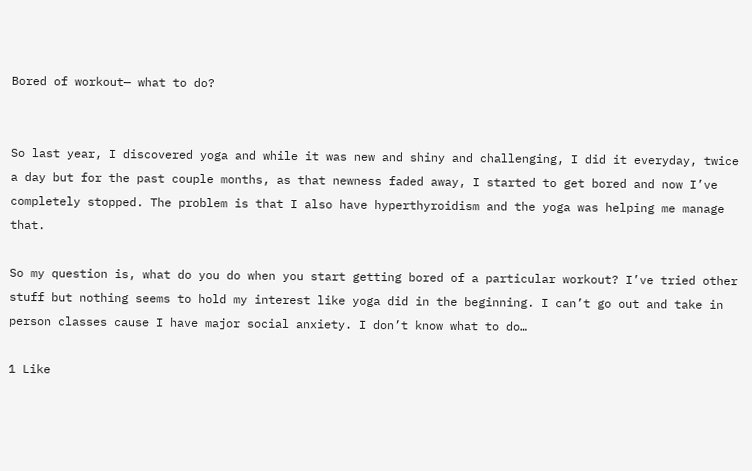Bored of workout— what to do?


So last year, I discovered yoga and while it was new and shiny and challenging, I did it everyday, twice a day but for the past couple months, as that newness faded away, I started to get bored and now I’ve completely stopped. The problem is that I also have hyperthyroidism and the yoga was helping me manage that.

So my question is, what do you do when you start getting bored of a particular workout? I’ve tried other stuff but nothing seems to hold my interest like yoga did in the beginning. I can’t go out and take in person classes cause I have major social anxiety. I don’t know what to do…

1 Like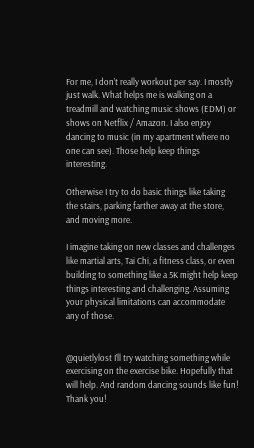For me, I don’t really workout per say. I mostly just walk. What helps me is walking on a treadmill and watching music shows (EDM) or shows on Netflix / Amazon. I also enjoy dancing to music (in my apartment where no one can see). Those help keep things interesting.

Otherwise I try to do basic things like taking the stairs, parking farther away at the store, and moving more.

I imagine taking on new classes and challenges like martial arts, Tai Chi, a fitness class, or even building to something like a 5K might help keep things interesting and challenging. Assuming your physical limitations can accommodate any of those.


@quietlylost I’ll try watching something while exercising on the exercise bike. Hopefully that will help. And random dancing sounds like fun! Thank you!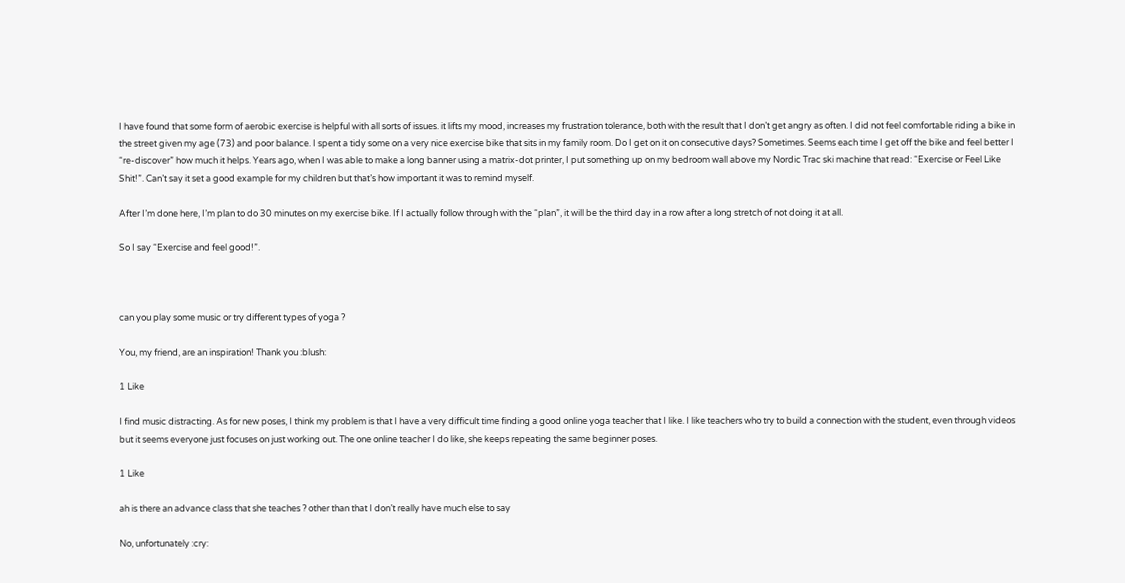I have found that some form of aerobic exercise is helpful with all sorts of issues. it lifts my mood, increases my frustration tolerance, both with the result that I don’t get angry as often. I did not feel comfortable riding a bike in the street given my age (73) and poor balance. I spent a tidy some on a very nice exercise bike that sits in my family room. Do I get on it on consecutive days? Sometimes. Seems each time I get off the bike and feel better I “re-discover” how much it helps. Years ago, when I was able to make a long banner using a matrix-dot printer, I put something up on my bedroom wall above my Nordic Trac ski machine that read: “Exercise or Feel Like Shit!”. Can’t say it set a good example for my children but that’s how important it was to remind myself.

After I’m done here, I’m plan to do 30 minutes on my exercise bike. If I actually follow through with the “plan”, it will be the third day in a row after a long stretch of not doing it at all.

So I say “Exercise and feel good!”.



can you play some music or try different types of yoga ?

You, my friend, are an inspiration! Thank you :blush:

1 Like

I find music distracting. As for new poses, I think my problem is that I have a very difficult time finding a good online yoga teacher that I like. I like teachers who try to build a connection with the student, even through videos but it seems everyone just focuses on just working out. The one online teacher I do like, she keeps repeating the same beginner poses.

1 Like

ah is there an advance class that she teaches ? other than that I don’t really have much else to say

No, unfortunately :cry: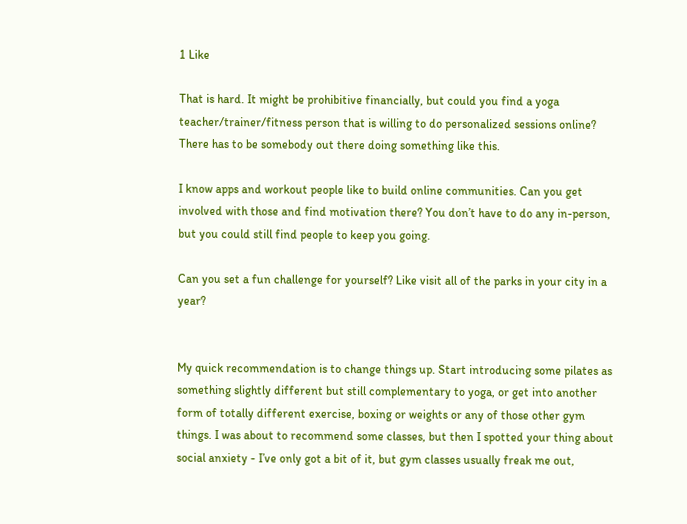1 Like

That is hard. It might be prohibitive financially, but could you find a yoga teacher/trainer/fitness person that is willing to do personalized sessions online? There has to be somebody out there doing something like this.

I know apps and workout people like to build online communities. Can you get involved with those and find motivation there? You don’t have to do any in-person, but you could still find people to keep you going.

Can you set a fun challenge for yourself? Like visit all of the parks in your city in a year?


My quick recommendation is to change things up. Start introducing some pilates as something slightly different but still complementary to yoga, or get into another form of totally different exercise, boxing or weights or any of those other gym things. I was about to recommend some classes, but then I spotted your thing about social anxiety - I’ve only got a bit of it, but gym classes usually freak me out,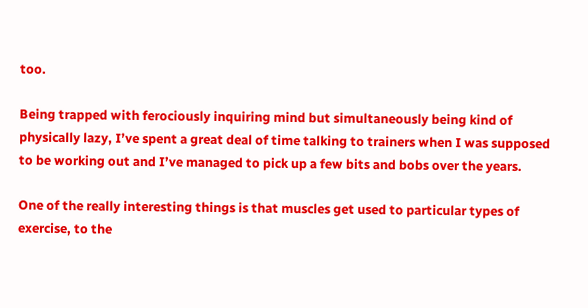too.

Being trapped with ferociously inquiring mind but simultaneously being kind of physically lazy, I’ve spent a great deal of time talking to trainers when I was supposed to be working out and I’ve managed to pick up a few bits and bobs over the years.

One of the really interesting things is that muscles get used to particular types of exercise, to the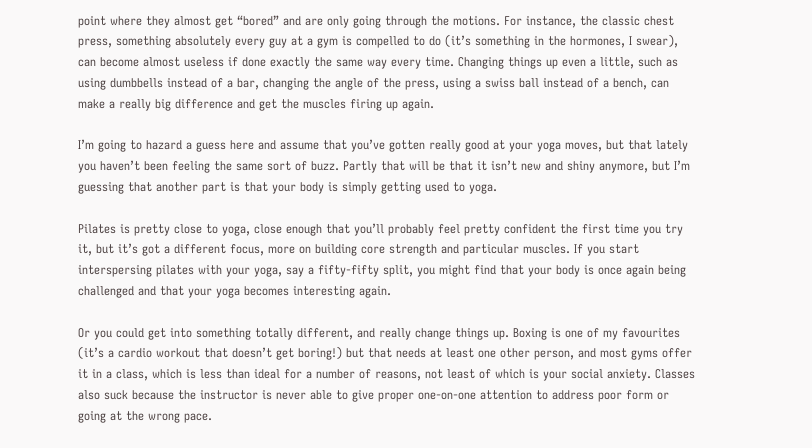point where they almost get “bored” and are only going through the motions. For instance, the classic chest press, something absolutely every guy at a gym is compelled to do (it’s something in the hormones, I swear), can become almost useless if done exactly the same way every time. Changing things up even a little, such as using dumbbells instead of a bar, changing the angle of the press, using a swiss ball instead of a bench, can make a really big difference and get the muscles firing up again.

I’m going to hazard a guess here and assume that you’ve gotten really good at your yoga moves, but that lately you haven’t been feeling the same sort of buzz. Partly that will be that it isn’t new and shiny anymore, but I’m guessing that another part is that your body is simply getting used to yoga.

Pilates is pretty close to yoga, close enough that you’ll probably feel pretty confident the first time you try it, but it’s got a different focus, more on building core strength and particular muscles. If you start interspersing pilates with your yoga, say a fifty-fifty split, you might find that your body is once again being challenged and that your yoga becomes interesting again.

Or you could get into something totally different, and really change things up. Boxing is one of my favourites (it’s a cardio workout that doesn’t get boring!) but that needs at least one other person, and most gyms offer it in a class, which is less than ideal for a number of reasons, not least of which is your social anxiety. Classes also suck because the instructor is never able to give proper one-on-one attention to address poor form or going at the wrong pace.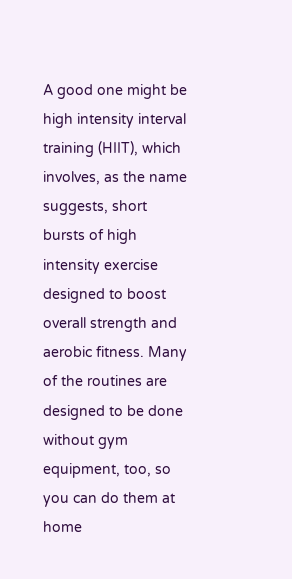A good one might be high intensity interval training (HIIT), which involves, as the name suggests, short bursts of high intensity exercise designed to boost overall strength and aerobic fitness. Many of the routines are designed to be done without gym equipment, too, so you can do them at home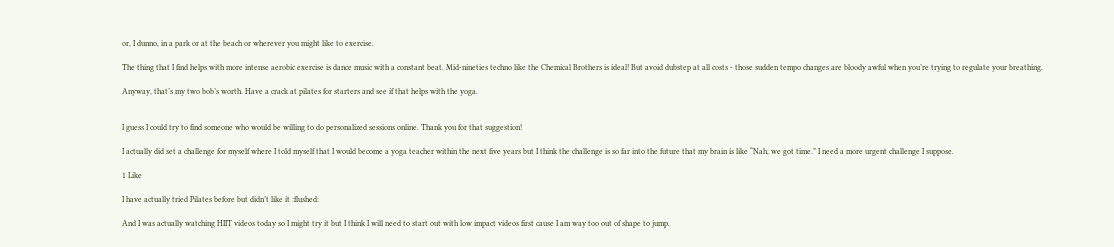or, I dunno, in a park or at the beach or wherever you might like to exercise.

The thing that I find helps with more intense aerobic exercise is dance music with a constant beat. Mid-nineties techno like the Chemical Brothers is ideal! But avoid dubstep at all costs - those sudden tempo changes are bloody awful when you’re trying to regulate your breathing.

Anyway, that’s my two bob’s worth. Have a crack at pilates for starters and see if that helps with the yoga.


I guess I could try to find someone who would be willing to do personalized sessions online. Thank you for that suggestion!

I actually did set a challenge for myself where I told myself that I would become a yoga teacher within the next five years but I think the challenge is so far into the future that my brain is like “Nah, we got time.” I need a more urgent challenge I suppose.

1 Like

I have actually tried Pilates before but didn’t like it :flushed:

And I was actually watching HIIT videos today so I might try it but I think I will need to start out with low impact videos first cause I am way too out of shape to jump.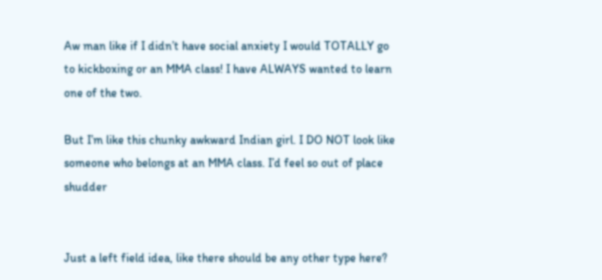Aw man like if I didn’t have social anxiety I would TOTALLY go to kickboxing or an MMA class! I have ALWAYS wanted to learn one of the two.

But I’m like this chunky awkward Indian girl. I DO NOT look like someone who belongs at an MMA class. I’d feel so out of place shudder


Just a left field idea, like there should be any other type here?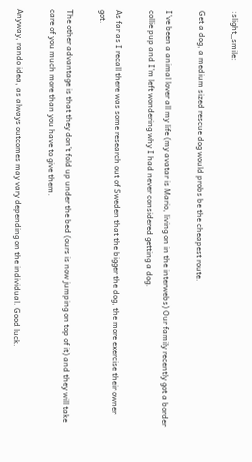:slight_smile:

Get a dog, a medium sized rescue dog would probs be the cheapest route.

I’ve been a animal lover all my life (my avatar is Mario, living on in the interwebs) Our family recently got a border collie pup and I’m left wondering why I had never considered getting a dog.

As far as I recall there was some research out of Sweden that the bigger the dog, the more exercise their owner got.

The other advantage is that they don’t fold up under the bed (ours is now jumping on top of it) and they will take care of you much more than you have to give them.

Anyway, rando idea, as always outcomes may vary depending on the individual. Good luck.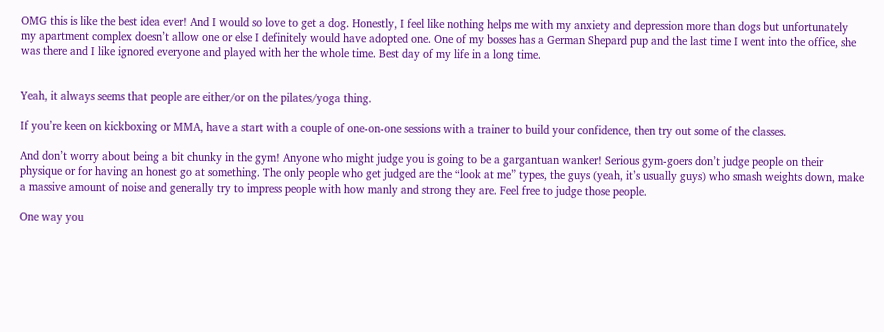OMG this is like the best idea ever! And I would so love to get a dog. Honestly, I feel like nothing helps me with my anxiety and depression more than dogs but unfortunately my apartment complex doesn’t allow one or else I definitely would have adopted one. One of my bosses has a German Shepard pup and the last time I went into the office, she was there and I like ignored everyone and played with her the whole time. Best day of my life in a long time.


Yeah, it always seems that people are either/or on the pilates/yoga thing.

If you’re keen on kickboxing or MMA, have a start with a couple of one-on-one sessions with a trainer to build your confidence, then try out some of the classes.

And don’t worry about being a bit chunky in the gym! Anyone who might judge you is going to be a gargantuan wanker! Serious gym-goers don’t judge people on their physique or for having an honest go at something. The only people who get judged are the “look at me” types, the guys (yeah, it’s usually guys) who smash weights down, make a massive amount of noise and generally try to impress people with how manly and strong they are. Feel free to judge those people.

One way you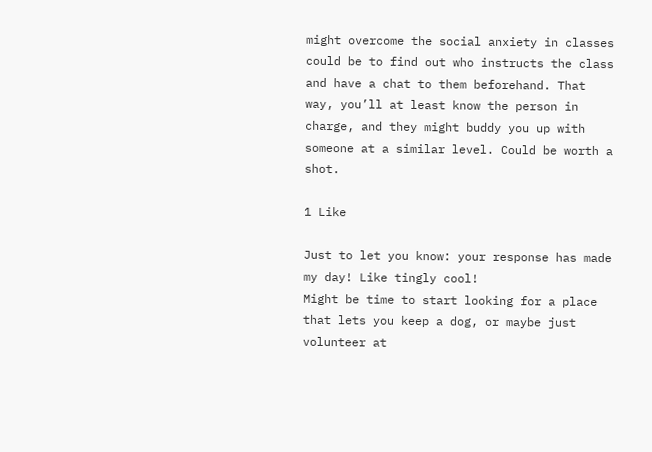might overcome the social anxiety in classes could be to find out who instructs the class and have a chat to them beforehand. That way, you’ll at least know the person in charge, and they might buddy you up with someone at a similar level. Could be worth a shot.

1 Like

Just to let you know: your response has made my day! Like tingly cool!
Might be time to start looking for a place that lets you keep a dog, or maybe just volunteer at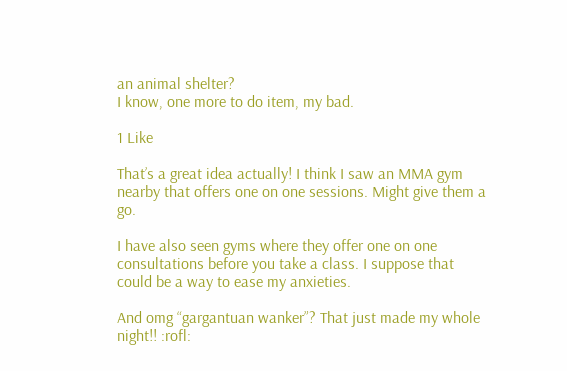an animal shelter?
I know, one more to do item, my bad.

1 Like

That’s a great idea actually! I think I saw an MMA gym nearby that offers one on one sessions. Might give them a go.

I have also seen gyms where they offer one on one consultations before you take a class. I suppose that could be a way to ease my anxieties.

And omg “gargantuan wanker”? That just made my whole night!! :rofl: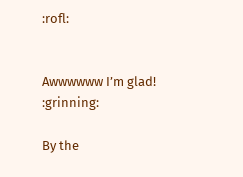:rofl:


Awwwwww I’m glad! :grinning:

By the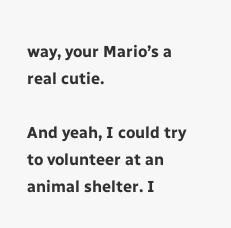way, your Mario’s a real cutie.

And yeah, I could try to volunteer at an animal shelter. I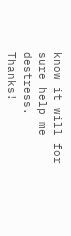know it will for sure help me destress. Thanks!